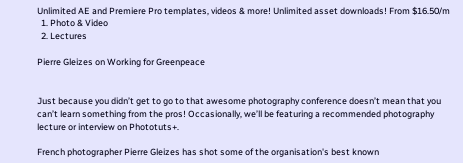Unlimited AE and Premiere Pro templates, videos & more! Unlimited asset downloads! From $16.50/m
  1. Photo & Video
  2. Lectures

Pierre Gleizes on Working for Greenpeace


Just because you didn’t get to go to that awesome photography conference doesn’t mean that you can’t learn something from the pros! Occasionally, we’ll be featuring a recommended photography lecture or interview on Phototuts+.

French photographer Pierre Gleizes has shot some of the organisation's best known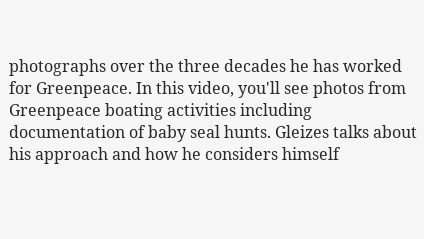photographs over the three decades he has worked for Greenpeace. In this video, you'll see photos from Greenpeace boating activities including documentation of baby seal hunts. Gleizes talks about his approach and how he considers himself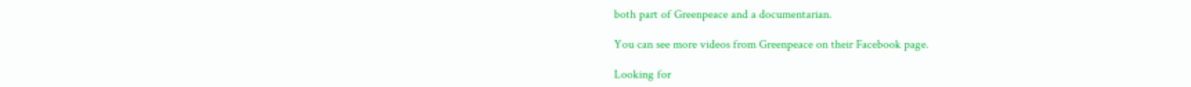both part of Greenpeace and a documentarian.

You can see more videos from Greenpeace on their Facebook page.

Looking for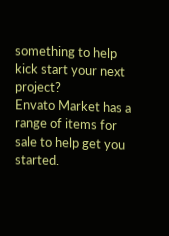something to help kick start your next project?
Envato Market has a range of items for sale to help get you started.